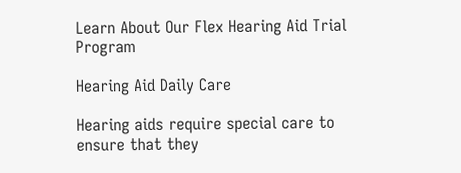Learn About Our Flex Hearing Aid Trial Program

Hearing Aid Daily Care

Hearing aids require special care to ensure that they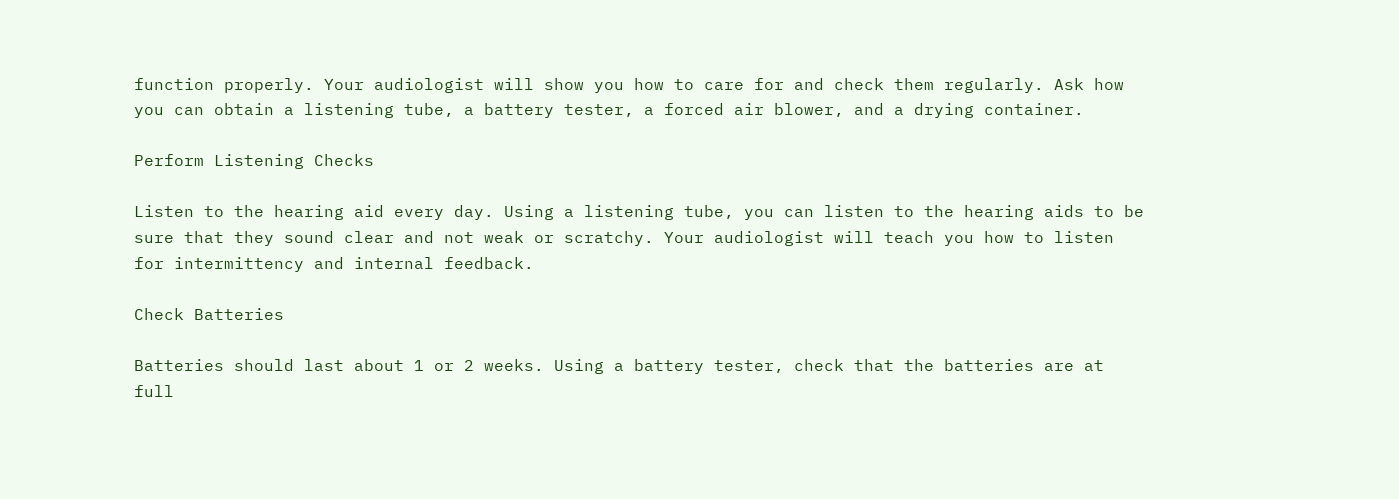function properly. Your audiologist will show you how to care for and check them regularly. Ask how you can obtain a listening tube, a battery tester, a forced air blower, and a drying container.

Perform Listening Checks

Listen to the hearing aid every day. Using a listening tube, you can listen to the hearing aids to be sure that they sound clear and not weak or scratchy. Your audiologist will teach you how to listen for intermittency and internal feedback.

Check Batteries

Batteries should last about 1 or 2 weeks. Using a battery tester, check that the batteries are at full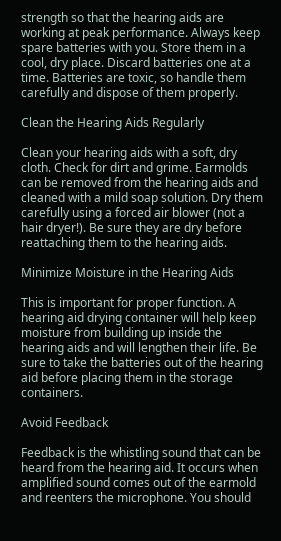strength so that the hearing aids are working at peak performance. Always keep spare batteries with you. Store them in a cool, dry place. Discard batteries one at a time. Batteries are toxic, so handle them carefully and dispose of them properly.

Clean the Hearing Aids Regularly

Clean your hearing aids with a soft, dry cloth. Check for dirt and grime. Earmolds can be removed from the hearing aids and cleaned with a mild soap solution. Dry them carefully using a forced air blower (not a hair dryer!). Be sure they are dry before reattaching them to the hearing aids.

Minimize Moisture in the Hearing Aids

This is important for proper function. A hearing aid drying container will help keep moisture from building up inside the hearing aids and will lengthen their life. Be sure to take the batteries out of the hearing aid before placing them in the storage containers.

Avoid Feedback

Feedback is the whistling sound that can be heard from the hearing aid. It occurs when amplified sound comes out of the earmold and reenters the microphone. You should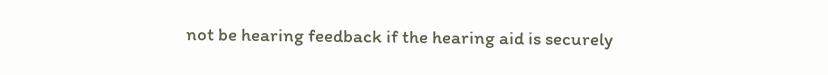not be hearing feedback if the hearing aid is securely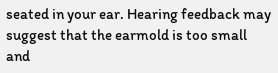seated in your ear. Hearing feedback may suggest that the earmold is too small and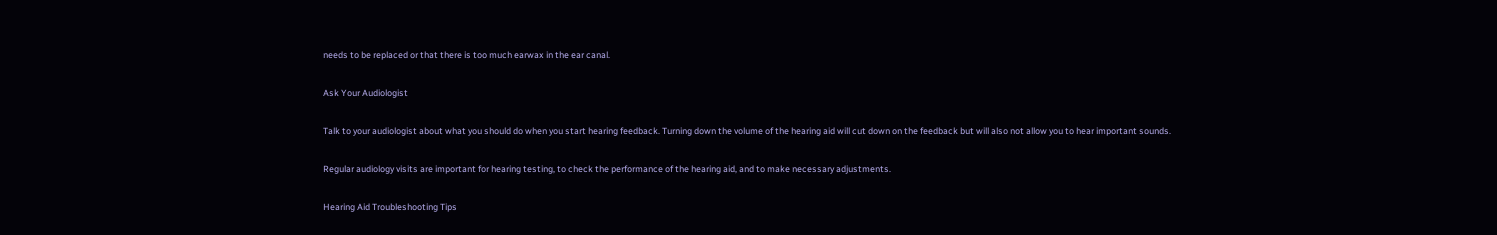needs to be replaced or that there is too much earwax in the ear canal.

Ask Your Audiologist

Talk to your audiologist about what you should do when you start hearing feedback. Turning down the volume of the hearing aid will cut down on the feedback but will also not allow you to hear important sounds.

Regular audiology visits are important for hearing testing, to check the performance of the hearing aid, and to make necessary adjustments.

Hearing Aid Troubleshooting Tips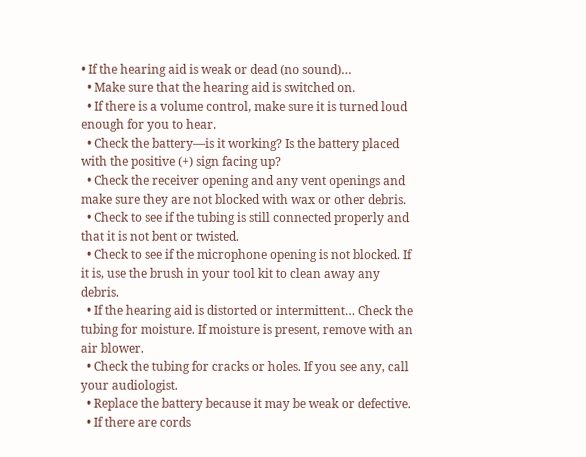• If the hearing aid is weak or dead (no sound)…
  • Make sure that the hearing aid is switched on.
  • If there is a volume control, make sure it is turned loud enough for you to hear.
  • Check the battery—is it working? Is the battery placed with the positive (+) sign facing up?
  • Check the receiver opening and any vent openings and make sure they are not blocked with wax or other debris.
  • Check to see if the tubing is still connected properly and that it is not bent or twisted.
  • Check to see if the microphone opening is not blocked. If it is, use the brush in your tool kit to clean away any debris.
  • If the hearing aid is distorted or intermittent… Check the tubing for moisture. If moisture is present, remove with an air blower.
  • Check the tubing for cracks or holes. If you see any, call your audiologist.
  • Replace the battery because it may be weak or defective.
  • If there are cords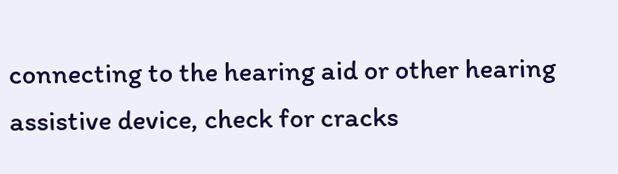connecting to the hearing aid or other hearing assistive device, check for cracks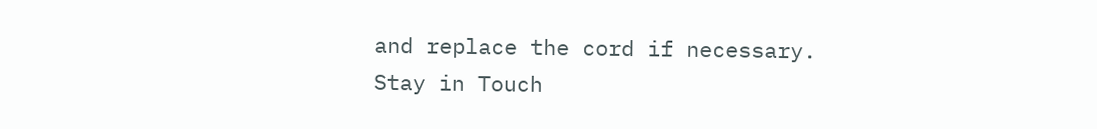and replace the cord if necessary.
Stay in Touch